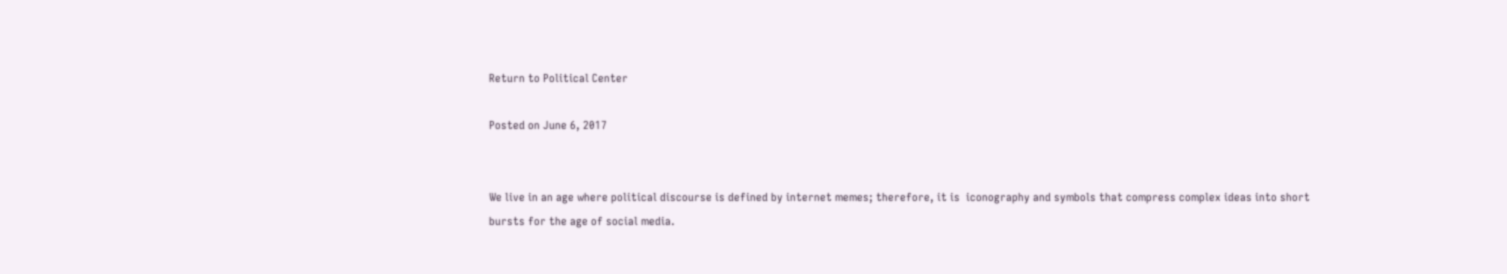Return to Political Center

Posted on June 6, 2017


We live in an age where political discourse is defined by internet memes; therefore, it is  iconography and symbols that compress complex ideas into short bursts for the age of social media.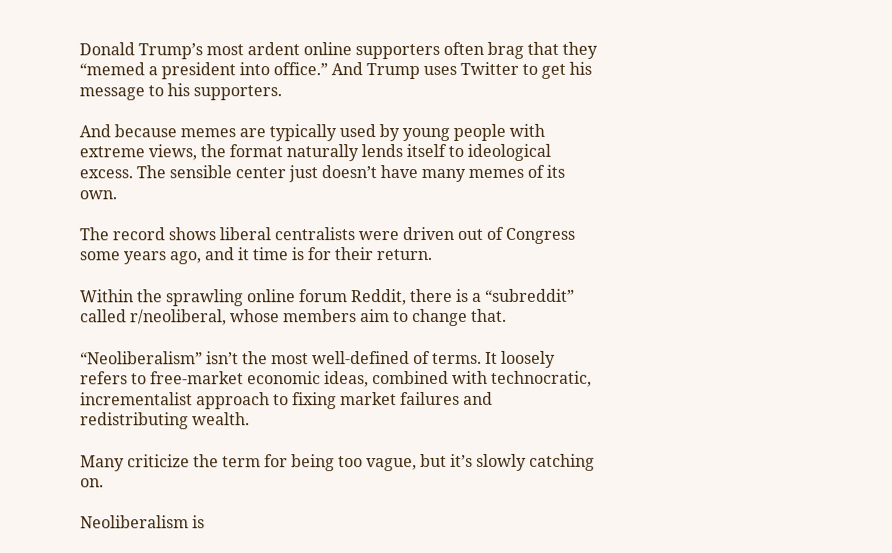Donald Trump’s most ardent online supporters often brag that they “memed a president into office.” And Trump uses Twitter to get his message to his supporters.

And because memes are typically used by young people with extreme views, the format naturally lends itself to ideological excess. The sensible center just doesn’t have many memes of its own.

The record shows liberal centralists were driven out of Congress some years ago, and it time is for their return.

Within the sprawling online forum Reddit, there is a “subreddit” called r/neoliberal, whose members aim to change that.

“Neoliberalism” isn’t the most well-defined of terms. It loosely refers to free-market economic ideas, combined with technocratic, incrementalist approach to fixing market failures and redistributing wealth.

Many criticize the term for being too vague, but it’s slowly catching on.

Neoliberalism is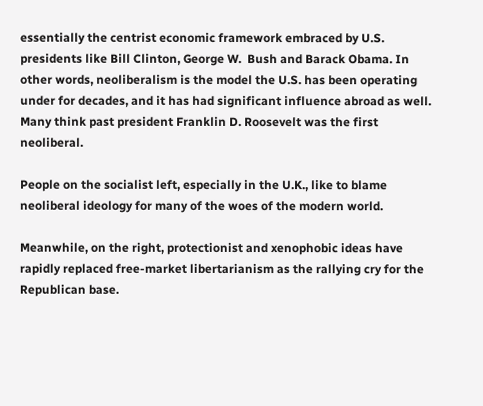essentially the centrist economic framework embraced by U.S. presidents like Bill Clinton, George W.  Bush and Barack Obama. In other words, neoliberalism is the model the U.S. has been operating under for decades, and it has had significant influence abroad as well. Many think past president Franklin D. Roosevelt was the first neoliberal.

People on the socialist left, especially in the U.K., like to blame neoliberal ideology for many of the woes of the modern world.

Meanwhile, on the right, protectionist and xenophobic ideas have rapidly replaced free-market libertarianism as the rallying cry for the Republican base.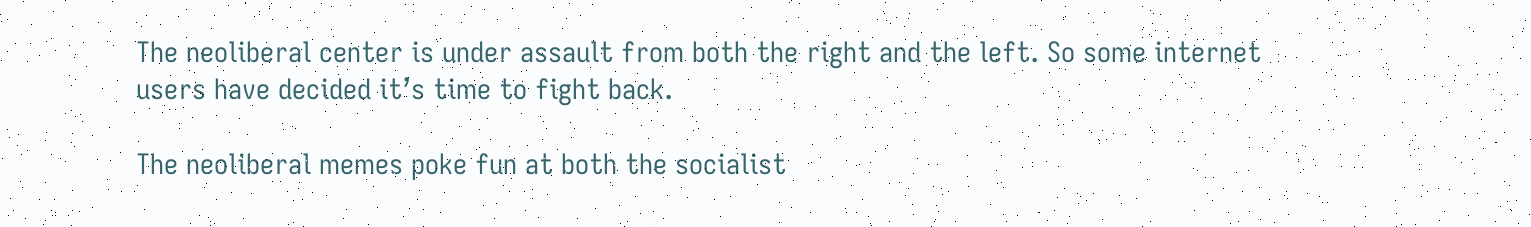The neoliberal center is under assault from both the right and the left. So some internet users have decided it’s time to fight back.

The neoliberal memes poke fun at both the socialist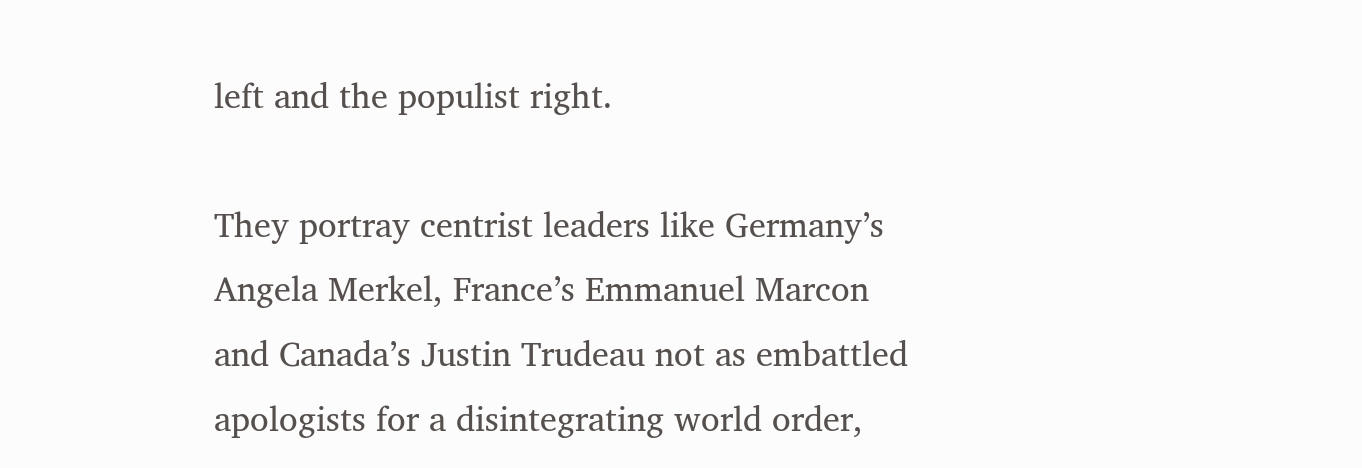left and the populist right.

They portray centrist leaders like Germany’s Angela Merkel, France’s Emmanuel Marcon and Canada’s Justin Trudeau not as embattled apologists for a disintegrating world order,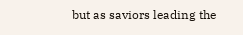but as saviors leading the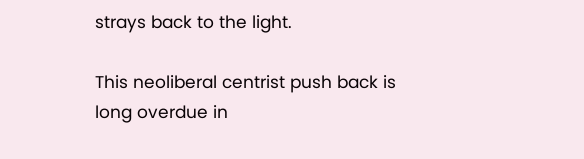strays back to the light.

This neoliberal centrist push back is long overdue in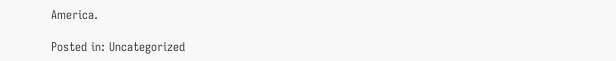America.

Posted in: Uncategorized